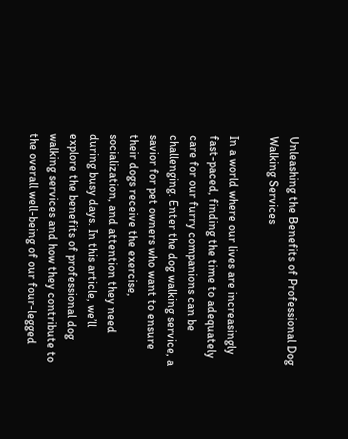Unleashing the Benefits of Professional Dog Walking Services

In a world where our lives are increasingly fast-paced, finding the time to adequately care for our furry companions can be challenging. Enter the dog walking service, a savior for pet owners who want to ensure their dogs receive the exercise, socialization, and attention they need during busy days. In this article, we’ll explore the benefits of professional dog walking services and how they contribute to the overall well-being of our four-legged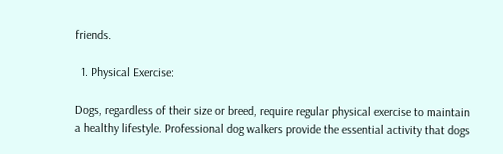friends.

  1. Physical Exercise:

Dogs, regardless of their size or breed, require regular physical exercise to maintain a healthy lifestyle. Professional dog walkers provide the essential activity that dogs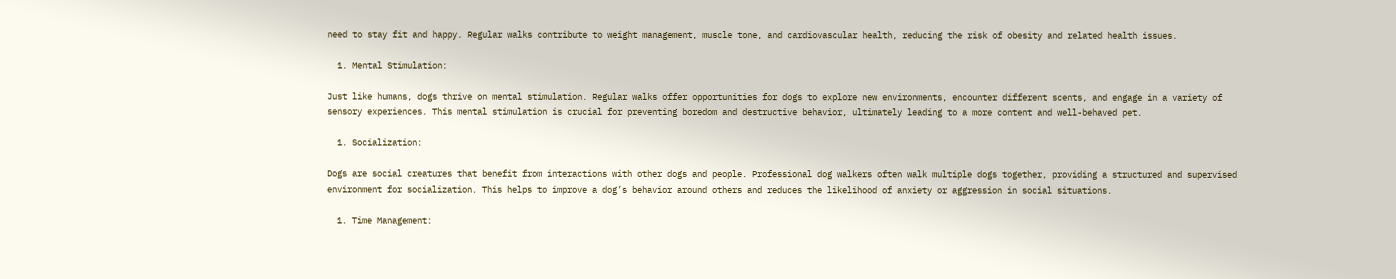need to stay fit and happy. Regular walks contribute to weight management, muscle tone, and cardiovascular health, reducing the risk of obesity and related health issues.

  1. Mental Stimulation:

Just like humans, dogs thrive on mental stimulation. Regular walks offer opportunities for dogs to explore new environments, encounter different scents, and engage in a variety of sensory experiences. This mental stimulation is crucial for preventing boredom and destructive behavior, ultimately leading to a more content and well-behaved pet.

  1. Socialization:

Dogs are social creatures that benefit from interactions with other dogs and people. Professional dog walkers often walk multiple dogs together, providing a structured and supervised environment for socialization. This helps to improve a dog’s behavior around others and reduces the likelihood of anxiety or aggression in social situations.

  1. Time Management: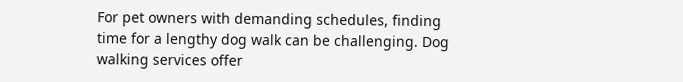For pet owners with demanding schedules, finding time for a lengthy dog walk can be challenging. Dog walking services offer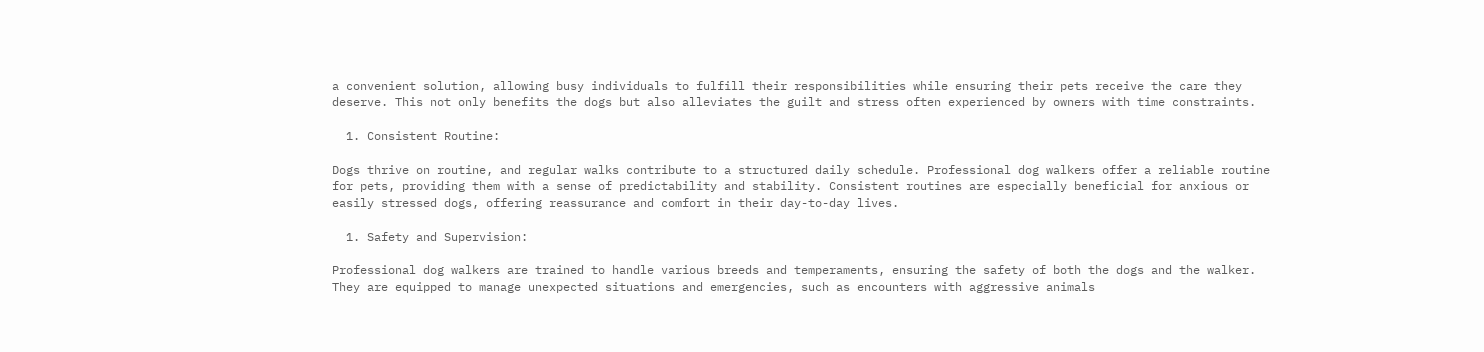a convenient solution, allowing busy individuals to fulfill their responsibilities while ensuring their pets receive the care they deserve. This not only benefits the dogs but also alleviates the guilt and stress often experienced by owners with time constraints.

  1. Consistent Routine:

Dogs thrive on routine, and regular walks contribute to a structured daily schedule. Professional dog walkers offer a reliable routine for pets, providing them with a sense of predictability and stability. Consistent routines are especially beneficial for anxious or easily stressed dogs, offering reassurance and comfort in their day-to-day lives.

  1. Safety and Supervision:

Professional dog walkers are trained to handle various breeds and temperaments, ensuring the safety of both the dogs and the walker. They are equipped to manage unexpected situations and emergencies, such as encounters with aggressive animals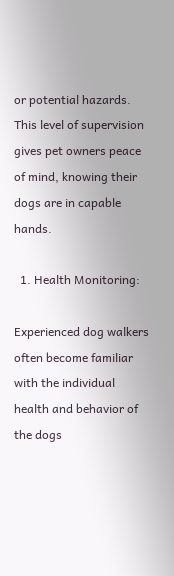or potential hazards. This level of supervision gives pet owners peace of mind, knowing their dogs are in capable hands.

  1. Health Monitoring:

Experienced dog walkers often become familiar with the individual health and behavior of the dogs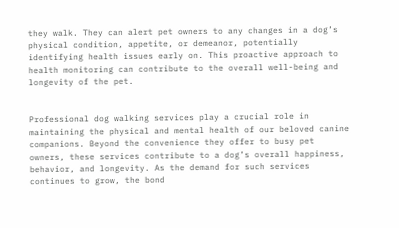they walk. They can alert pet owners to any changes in a dog’s physical condition, appetite, or demeanor, potentially identifying health issues early on. This proactive approach to health monitoring can contribute to the overall well-being and longevity of the pet.


Professional dog walking services play a crucial role in maintaining the physical and mental health of our beloved canine companions. Beyond the convenience they offer to busy pet owners, these services contribute to a dog’s overall happiness, behavior, and longevity. As the demand for such services continues to grow, the bond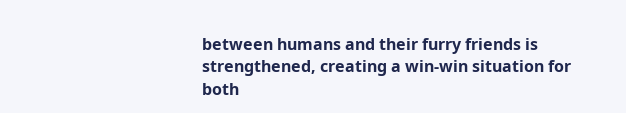between humans and their furry friends is strengthened, creating a win-win situation for both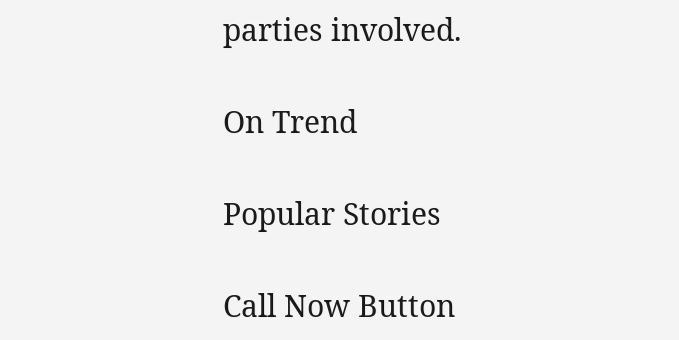parties involved.

On Trend

Popular Stories

Call Now Button